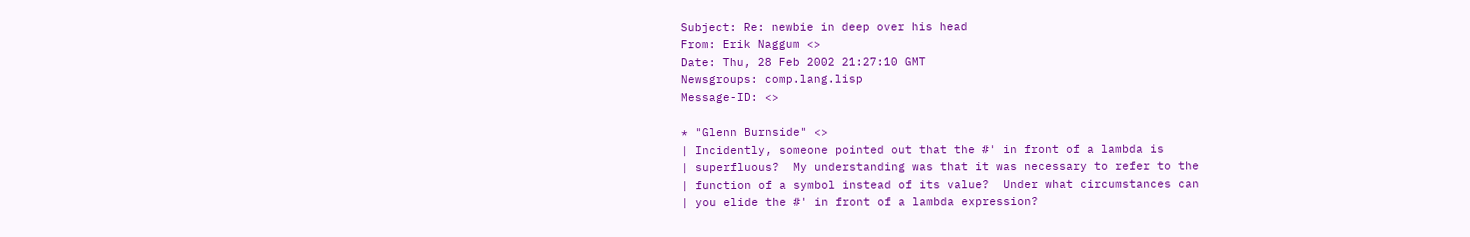Subject: Re: newbie in deep over his head
From: Erik Naggum <>
Date: Thu, 28 Feb 2002 21:27:10 GMT
Newsgroups: comp.lang.lisp
Message-ID: <>

* "Glenn Burnside" <>
| Incidently, someone pointed out that the #' in front of a lambda is
| superfluous?  My understanding was that it was necessary to refer to the
| function of a symbol instead of its value?  Under what circumstances can
| you elide the #' in front of a lambda expression?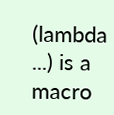(lambda ...) is a macro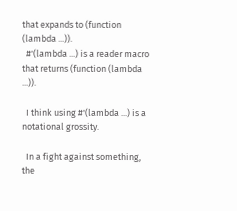that expands to (function (lambda ...)).
  #'(lambda ...) is a reader macro that returns (function (lambda ...)).

  I think using #'(lambda ...) is a notational grossity.

  In a fight against something, the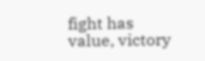fight has value, victory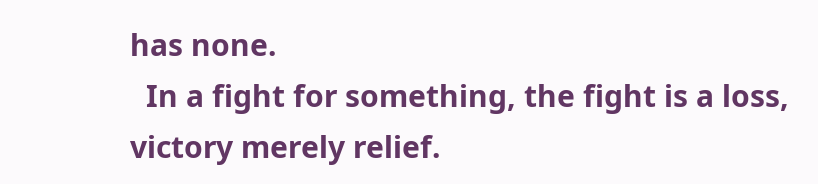has none.
  In a fight for something, the fight is a loss, victory merely relief.